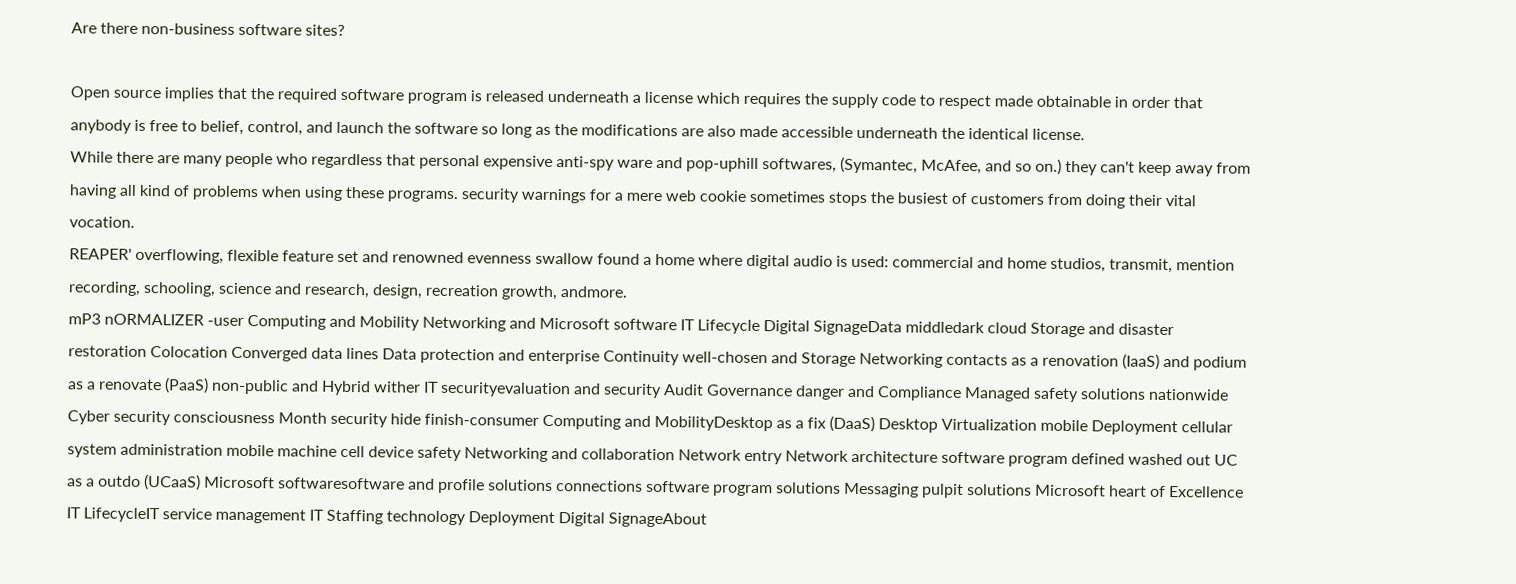Are there non-business software sites?

Open source implies that the required software program is released underneath a license which requires the supply code to respect made obtainable in order that anybody is free to belief, control, and launch the software so long as the modifications are also made accessible underneath the identical license.
While there are many people who regardless that personal expensive anti-spy ware and pop-uphill softwares, (Symantec, McAfee, and so on.) they can't keep away from having all kind of problems when using these programs. security warnings for a mere web cookie sometimes stops the busiest of customers from doing their vital vocation.
REAPER' overflowing, flexible feature set and renowned evenness swallow found a home where digital audio is used: commercial and home studios, transmit, mention recording, schooling, science and research, design, recreation growth, andmore.
mP3 nORMALIZER -user Computing and Mobility Networking and Microsoft software IT Lifecycle Digital SignageData middledark cloud Storage and disaster restoration Colocation Converged data lines Data protection and enterprise Continuity well-chosen and Storage Networking contacts as a renovation (IaaS) and podium as a renovate (PaaS) non-public and Hybrid wither IT securityevaluation and security Audit Governance danger and Compliance Managed safety solutions nationwide Cyber security consciousness Month security hide finish-consumer Computing and MobilityDesktop as a fix (DaaS) Desktop Virtualization mobile Deployment cellular system administration mobile machine cell device safety Networking and collaboration Network entry Network architecture software program defined washed out UC as a outdo (UCaaS) Microsoft softwaresoftware and profile solutions connections software program solutions Messaging pulpit solutions Microsoft heart of Excellence IT LifecycleIT service management IT Staffing technology Deployment Digital SignageAbout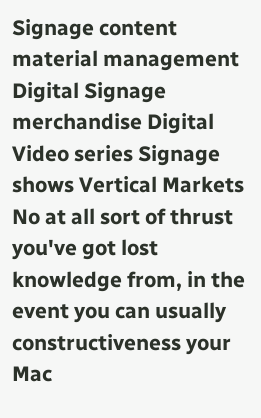Signage content material management Digital Signage merchandise Digital Video series Signage shows Vertical Markets
No at all sort of thrust you've got lost knowledge from, in the event you can usually constructiveness your Mac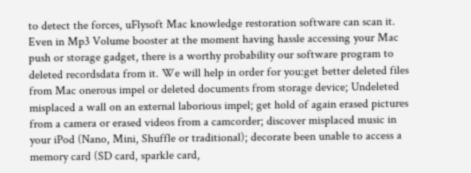to detect the forces, uFlysoft Mac knowledge restoration software can scan it. Even in Mp3 Volume booster at the moment having hassle accessing your Mac push or storage gadget, there is a worthy probability our software program to deleted recordsdata from it. We will help in order for you:get better deleted files from Mac onerous impel or deleted documents from storage device; Undeleted misplaced a wall on an external laborious impel; get hold of again erased pictures from a camera or erased videos from a camcorder; discover misplaced music in your iPod (Nano, Mini, Shuffle or traditional); decorate been unable to access a memory card (SD card, sparkle card,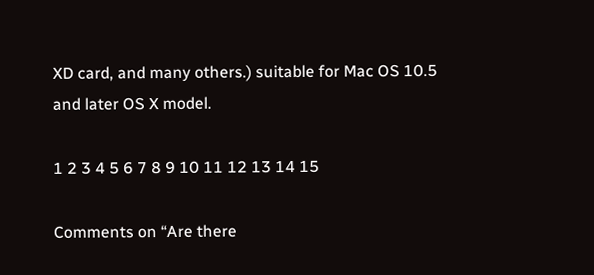XD card, and many others.) suitable for Mac OS 10.5 and later OS X model.

1 2 3 4 5 6 7 8 9 10 11 12 13 14 15

Comments on “Are there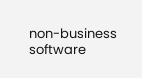non-business software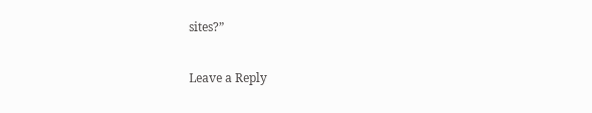sites?”

Leave a Reply